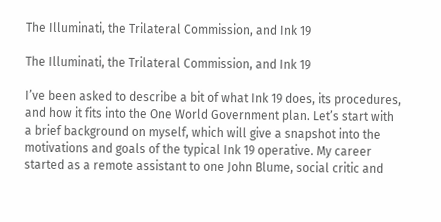The Illuminati, the Trilateral Commission, and Ink 19

The Illuminati, the Trilateral Commission, and Ink 19

I’ve been asked to describe a bit of what Ink 19 does, its procedures, and how it fits into the One World Government plan. Let’s start with a brief background on myself, which will give a snapshot into the motivations and goals of the typical Ink 19 operative. My career started as a remote assistant to one John Blume, social critic and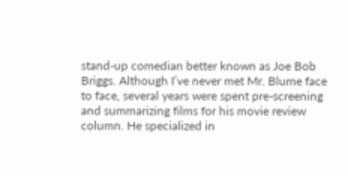stand-up comedian better known as Joe Bob Briggs. Although I’ve never met Mr. Blume face to face, several years were spent pre-screening and summarizing films for his movie review column. He specialized in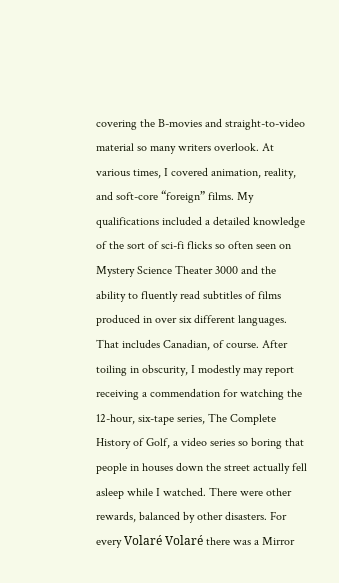covering the B-movies and straight-to-video material so many writers overlook. At various times, I covered animation, reality, and soft-core “foreign” films. My qualifications included a detailed knowledge of the sort of sci-fi flicks so often seen on Mystery Science Theater 3000 and the ability to fluently read subtitles of films produced in over six different languages. That includes Canadian, of course. After toiling in obscurity, I modestly may report receiving a commendation for watching the 12-hour, six-tape series, The Complete History of Golf, a video series so boring that people in houses down the street actually fell asleep while I watched. There were other rewards, balanced by other disasters. For every Volaré Volaré there was a Mirror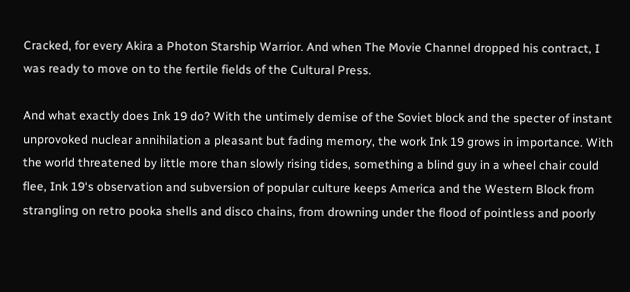Cracked, for every Akira a Photon Starship Warrior. And when The Movie Channel dropped his contract, I was ready to move on to the fertile fields of the Cultural Press.

And what exactly does Ink 19 do? With the untimely demise of the Soviet block and the specter of instant unprovoked nuclear annihilation a pleasant but fading memory, the work Ink 19 grows in importance. With the world threatened by little more than slowly rising tides, something a blind guy in a wheel chair could flee, Ink 19‘s observation and subversion of popular culture keeps America and the Western Block from strangling on retro pooka shells and disco chains, from drowning under the flood of pointless and poorly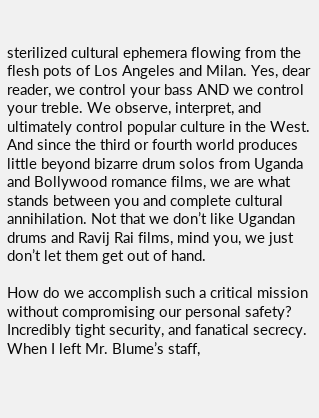sterilized cultural ephemera flowing from the flesh pots of Los Angeles and Milan. Yes, dear reader, we control your bass AND we control your treble. We observe, interpret, and ultimately control popular culture in the West. And since the third or fourth world produces little beyond bizarre drum solos from Uganda and Bollywood romance films, we are what stands between you and complete cultural annihilation. Not that we don’t like Ugandan drums and Ravij Rai films, mind you, we just don’t let them get out of hand.

How do we accomplish such a critical mission without compromising our personal safety? Incredibly tight security, and fanatical secrecy. When I left Mr. Blume’s staff,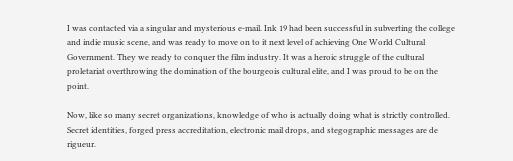I was contacted via a singular and mysterious e-mail. Ink 19 had been successful in subverting the college and indie music scene, and was ready to move on to it next level of achieving One World Cultural Government. They we ready to conquer the film industry. It was a heroic struggle of the cultural proletariat overthrowing the domination of the bourgeois cultural elite, and I was proud to be on the point.

Now, like so many secret organizations, knowledge of who is actually doing what is strictly controlled. Secret identities, forged press accreditation, electronic mail drops, and stegographic messages are de rigueur.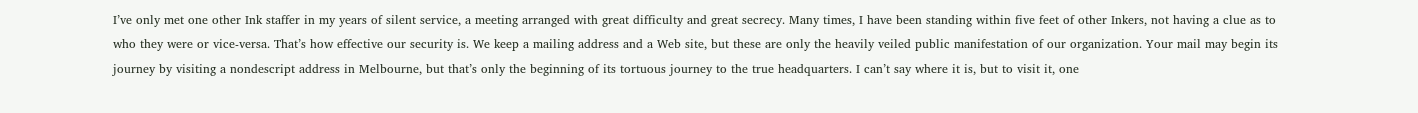I’ve only met one other Ink staffer in my years of silent service, a meeting arranged with great difficulty and great secrecy. Many times, I have been standing within five feet of other Inkers, not having a clue as to who they were or vice-versa. That’s how effective our security is. We keep a mailing address and a Web site, but these are only the heavily veiled public manifestation of our organization. Your mail may begin its journey by visiting a nondescript address in Melbourne, but that’s only the beginning of its tortuous journey to the true headquarters. I can’t say where it is, but to visit it, one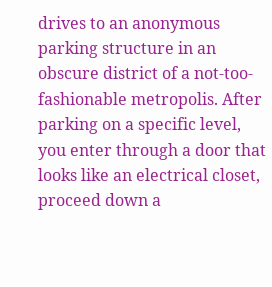drives to an anonymous parking structure in an obscure district of a not-too-fashionable metropolis. After parking on a specific level, you enter through a door that looks like an electrical closet, proceed down a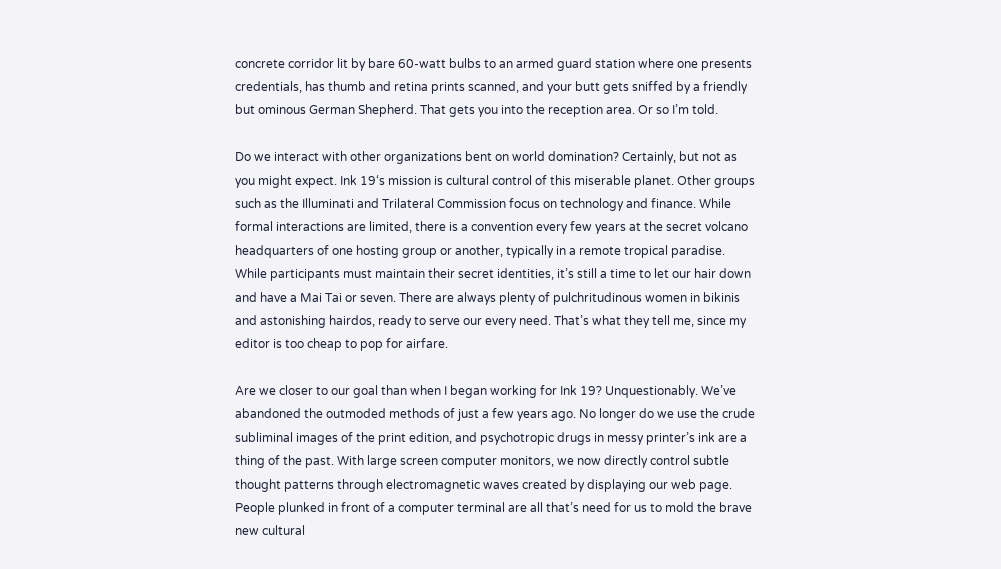concrete corridor lit by bare 60-watt bulbs to an armed guard station where one presents credentials, has thumb and retina prints scanned, and your butt gets sniffed by a friendly but ominous German Shepherd. That gets you into the reception area. Or so I’m told.

Do we interact with other organizations bent on world domination? Certainly, but not as you might expect. Ink 19‘s mission is cultural control of this miserable planet. Other groups such as the Illuminati and Trilateral Commission focus on technology and finance. While formal interactions are limited, there is a convention every few years at the secret volcano headquarters of one hosting group or another, typically in a remote tropical paradise. While participants must maintain their secret identities, it’s still a time to let our hair down and have a Mai Tai or seven. There are always plenty of pulchritudinous women in bikinis and astonishing hairdos, ready to serve our every need. That’s what they tell me, since my editor is too cheap to pop for airfare.

Are we closer to our goal than when I began working for Ink 19? Unquestionably. We’ve abandoned the outmoded methods of just a few years ago. No longer do we use the crude subliminal images of the print edition, and psychotropic drugs in messy printer’s ink are a thing of the past. With large screen computer monitors, we now directly control subtle thought patterns through electromagnetic waves created by displaying our web page. People plunked in front of a computer terminal are all that’s need for us to mold the brave new cultural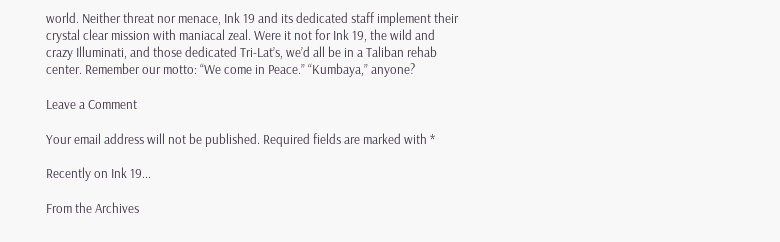world. Neither threat nor menace, Ink 19 and its dedicated staff implement their crystal clear mission with maniacal zeal. Were it not for Ink 19, the wild and crazy Illuminati, and those dedicated Tri-Lat’s, we’d all be in a Taliban rehab center. Remember our motto: “We come in Peace.” “Kumbaya,” anyone?

Leave a Comment

Your email address will not be published. Required fields are marked with *

Recently on Ink 19...

From the Archives